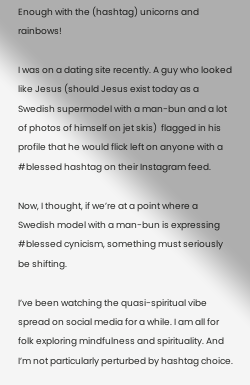Enough with the (hashtag) unicorns and rainbows!

I was on a dating site recently. A guy who looked like Jesus (should Jesus exist today as a Swedish supermodel with a man-bun and a lot of photos of himself on jet skis)  flagged in his profile that he would flick left on anyone with a #blessed hashtag on their Instagram feed.

Now, I thought, if we’re at a point where a Swedish model with a man-bun is expressing #blessed cynicism, something must seriously be shifting.

I’ve been watching the quasi-spiritual vibe spread on social media for a while. I am all for folk exploring mindfulness and spirituality. And I’m not particularly perturbed by hashtag choice.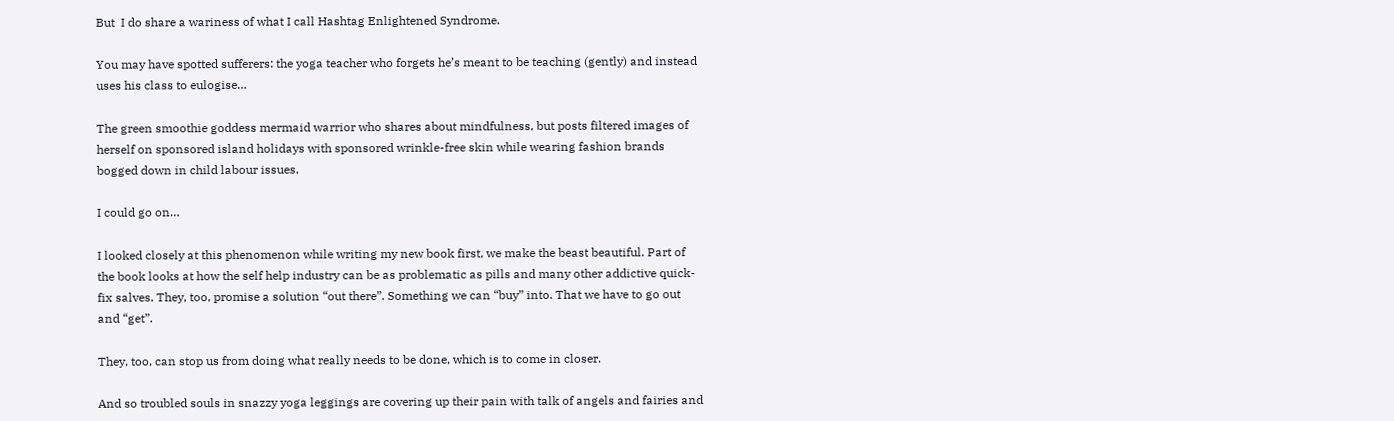But  I do share a wariness of what I call Hashtag Enlightened Syndrome.

You may have spotted sufferers: the yoga teacher who forgets he’s meant to be teaching (gently) and instead uses his class to eulogise…

The green smoothie goddess mermaid warrior who shares about mindfulness, but posts filtered images of herself on sponsored island holidays with sponsored wrinkle-free skin while wearing fashion brands bogged down in child labour issues.

I could go on…

I looked closely at this phenomenon while writing my new book first, we make the beast beautiful. Part of the book looks at how the self help industry can be as problematic as pills and many other addictive quick-fix salves. They, too, promise a solution “out there”. Something we can “buy” into. That we have to go out and “get”.

They, too, can stop us from doing what really needs to be done, which is to come in closer.

And so troubled souls in snazzy yoga leggings are covering up their pain with talk of angels and fairies and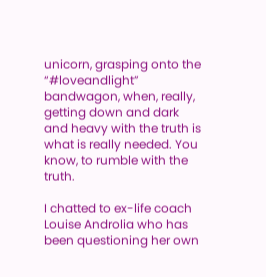unicorn, grasping onto the “#loveandlight” bandwagon, when, really, getting down and dark and heavy with the truth is what is really needed. You know, to rumble with the truth.

I chatted to ex-life coach Louise Androlia who has been questioning her own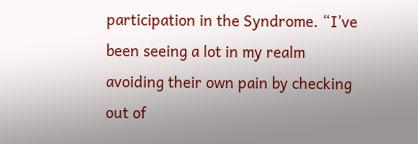participation in the Syndrome. “I’ve been seeing a lot in my realm avoiding their own pain by checking out of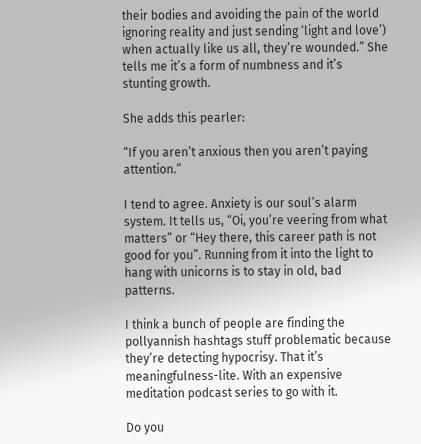their bodies and avoiding the pain of the world  ignoring reality and just sending ‘light and love’) when actually like us all, they’re wounded.” She tells me it’s a form of numbness and it’s stunting growth.

She adds this pearler:

“If you aren’t anxious then you aren’t paying attention.”

I tend to agree. Anxiety is our soul’s alarm system. It tells us, “Oi, you’re veering from what matters” or “Hey there, this career path is not good for you”. Running from it into the light to hang with unicorns is to stay in old, bad patterns.

I think a bunch of people are finding the pollyannish hashtags stuff problematic because they’re detecting hypocrisy. That it’s meaningfulness-lite. With an expensive meditation podcast series to go with it.

Do you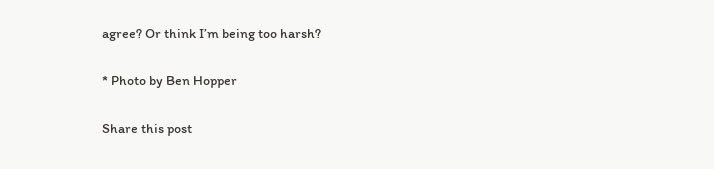agree? Or think I’m being too harsh?

* Photo by Ben Hopper

Share this post